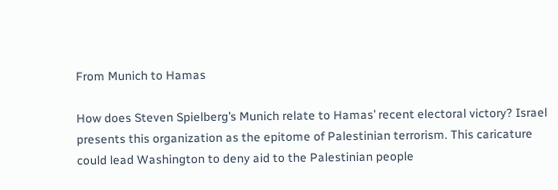From Munich to Hamas

How does Steven Spielberg’s Munich relate to Hamas’ recent electoral victory? Israel presents this organization as the epitome of Palestinian terrorism. This caricature could lead Washington to deny aid to the Palestinian people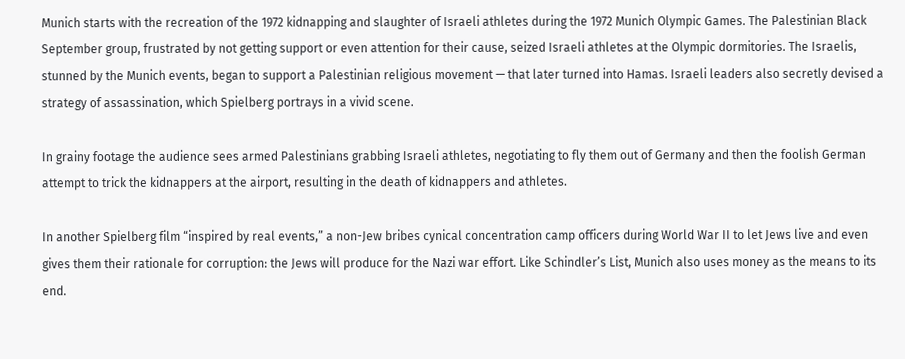Munich starts with the recreation of the 1972 kidnapping and slaughter of Israeli athletes during the 1972 Munich Olympic Games. The Palestinian Black September group, frustrated by not getting support or even attention for their cause, seized Israeli athletes at the Olympic dormitories. The Israelis, stunned by the Munich events, began to support a Palestinian religious movement — that later turned into Hamas. Israeli leaders also secretly devised a strategy of assassination, which Spielberg portrays in a vivid scene.

In grainy footage the audience sees armed Palestinians grabbing Israeli athletes, negotiating to fly them out of Germany and then the foolish German attempt to trick the kidnappers at the airport, resulting in the death of kidnappers and athletes.

In another Spielberg film “inspired by real events,” a non-Jew bribes cynical concentration camp officers during World War II to let Jews live and even gives them their rationale for corruption: the Jews will produce for the Nazi war effort. Like Schindler’s List, Munich also uses money as the means to its end.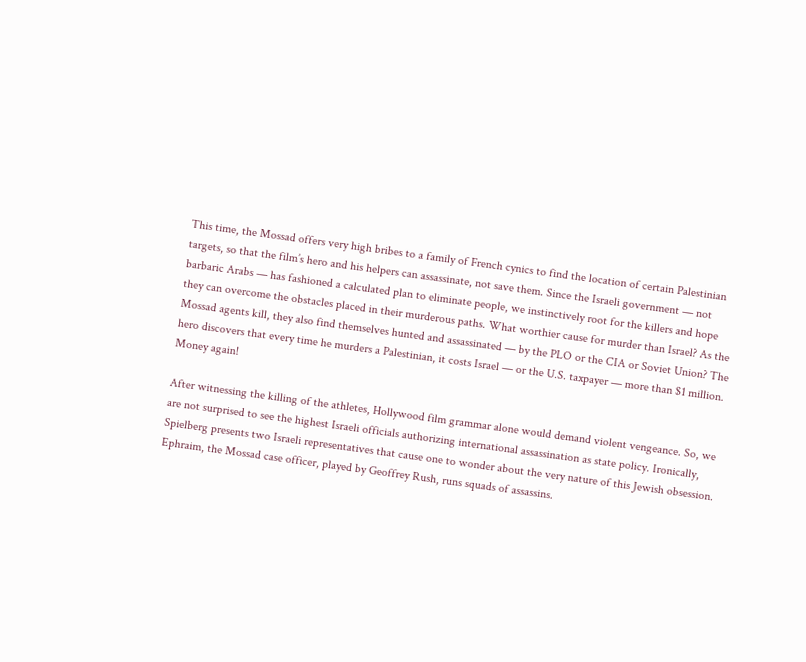This time, the Mossad offers very high bribes to a family of French cynics to find the location of certain Palestinian targets, so that the film’s hero and his helpers can assassinate, not save them. Since the Israeli government — not barbaric Arabs — has fashioned a calculated plan to eliminate people, we instinctively root for the killers and hope they can overcome the obstacles placed in their murderous paths. What worthier cause for murder than Israel? As the Mossad agents kill, they also find themselves hunted and assassinated — by the PLO or the CIA or Soviet Union? The hero discovers that every time he murders a Palestinian, it costs Israel — or the U.S. taxpayer — more than $1 million. Money again!

After witnessing the killing of the athletes, Hollywood film grammar alone would demand violent vengeance. So, we are not surprised to see the highest Israeli officials authorizing international assassination as state policy. Ironically, Spielberg presents two Israeli representatives that cause one to wonder about the very nature of this Jewish obsession. Ephraim, the Mossad case officer, played by Geoffrey Rush, runs squads of assassins.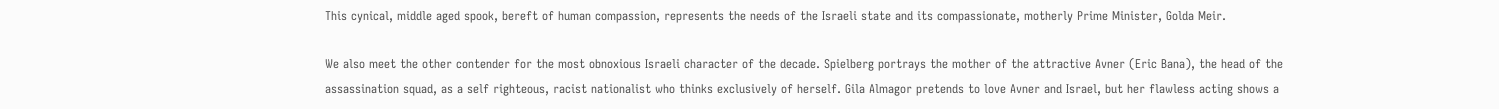This cynical, middle aged spook, bereft of human compassion, represents the needs of the Israeli state and its compassionate, motherly Prime Minister, Golda Meir.

We also meet the other contender for the most obnoxious Israeli character of the decade. Spielberg portrays the mother of the attractive Avner (Eric Bana), the head of the assassination squad, as a self righteous, racist nationalist who thinks exclusively of herself. Gila Almagor pretends to love Avner and Israel, but her flawless acting shows a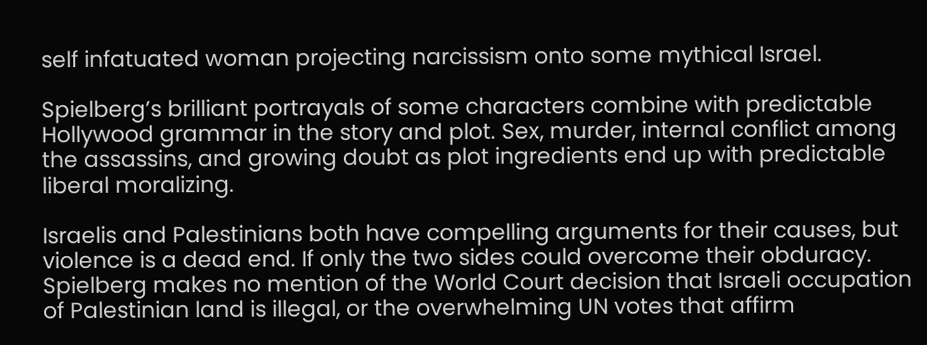self infatuated woman projecting narcissism onto some mythical Israel.

Spielberg’s brilliant portrayals of some characters combine with predictable Hollywood grammar in the story and plot. Sex, murder, internal conflict among the assassins, and growing doubt as plot ingredients end up with predictable liberal moralizing.

Israelis and Palestinians both have compelling arguments for their causes, but violence is a dead end. If only the two sides could overcome their obduracy. Spielberg makes no mention of the World Court decision that Israeli occupation of Palestinian land is illegal, or the overwhelming UN votes that affirm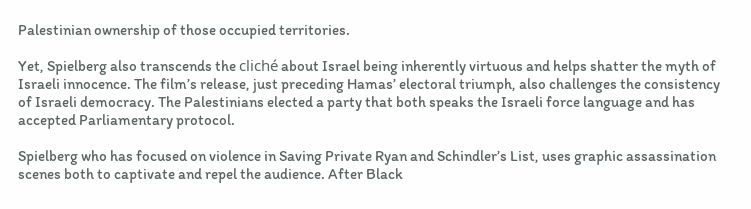Palestinian ownership of those occupied territories.

Yet, Spielberg also transcends the cliché about Israel being inherently virtuous and helps shatter the myth of Israeli innocence. The film’s release, just preceding Hamas’ electoral triumph, also challenges the consistency of Israeli democracy. The Palestinians elected a party that both speaks the Israeli force language and has accepted Parliamentary protocol.

Spielberg who has focused on violence in Saving Private Ryan and Schindler’s List, uses graphic assassination scenes both to captivate and repel the audience. After Black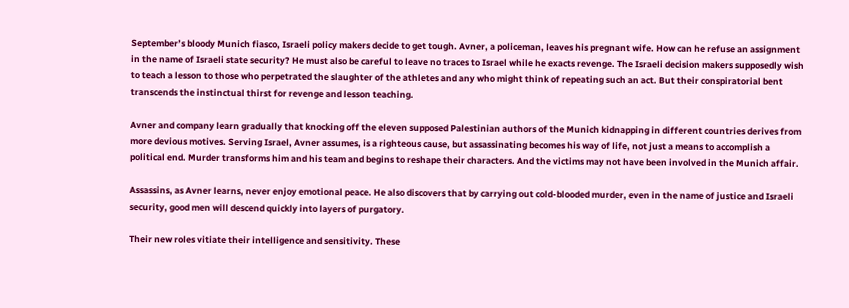September’s bloody Munich fiasco, Israeli policy makers decide to get tough. Avner, a policeman, leaves his pregnant wife. How can he refuse an assignment in the name of Israeli state security? He must also be careful to leave no traces to Israel while he exacts revenge. The Israeli decision makers supposedly wish to teach a lesson to those who perpetrated the slaughter of the athletes and any who might think of repeating such an act. But their conspiratorial bent transcends the instinctual thirst for revenge and lesson teaching.

Avner and company learn gradually that knocking off the eleven supposed Palestinian authors of the Munich kidnapping in different countries derives from more devious motives. Serving Israel, Avner assumes, is a righteous cause, but assassinating becomes his way of life, not just a means to accomplish a political end. Murder transforms him and his team and begins to reshape their characters. And the victims may not have been involved in the Munich affair.

Assassins, as Avner learns, never enjoy emotional peace. He also discovers that by carrying out cold-blooded murder, even in the name of justice and Israeli security, good men will descend quickly into layers of purgatory.

Their new roles vitiate their intelligence and sensitivity. These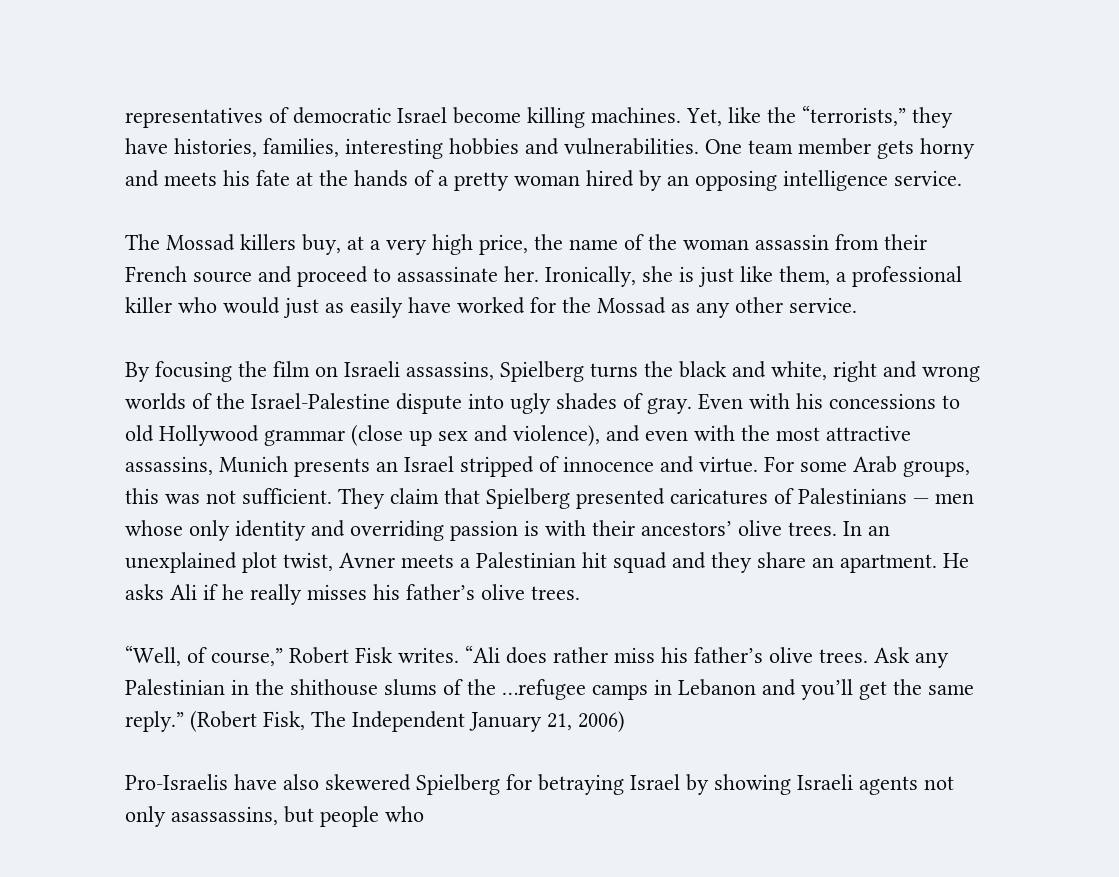representatives of democratic Israel become killing machines. Yet, like the “terrorists,” they have histories, families, interesting hobbies and vulnerabilities. One team member gets horny and meets his fate at the hands of a pretty woman hired by an opposing intelligence service.

The Mossad killers buy, at a very high price, the name of the woman assassin from their French source and proceed to assassinate her. Ironically, she is just like them, a professional killer who would just as easily have worked for the Mossad as any other service.

By focusing the film on Israeli assassins, Spielberg turns the black and white, right and wrong worlds of the Israel-Palestine dispute into ugly shades of gray. Even with his concessions to old Hollywood grammar (close up sex and violence), and even with the most attractive assassins, Munich presents an Israel stripped of innocence and virtue. For some Arab groups, this was not sufficient. They claim that Spielberg presented caricatures of Palestinians — men whose only identity and overriding passion is with their ancestors’ olive trees. In an unexplained plot twist, Avner meets a Palestinian hit squad and they share an apartment. He asks Ali if he really misses his father’s olive trees.

“Well, of course,” Robert Fisk writes. “Ali does rather miss his father’s olive trees. Ask any Palestinian in the shithouse slums of the …refugee camps in Lebanon and you’ll get the same reply.” (Robert Fisk, The Independent January 21, 2006)

Pro-Israelis have also skewered Spielberg for betraying Israel by showing Israeli agents not only asassassins, but people who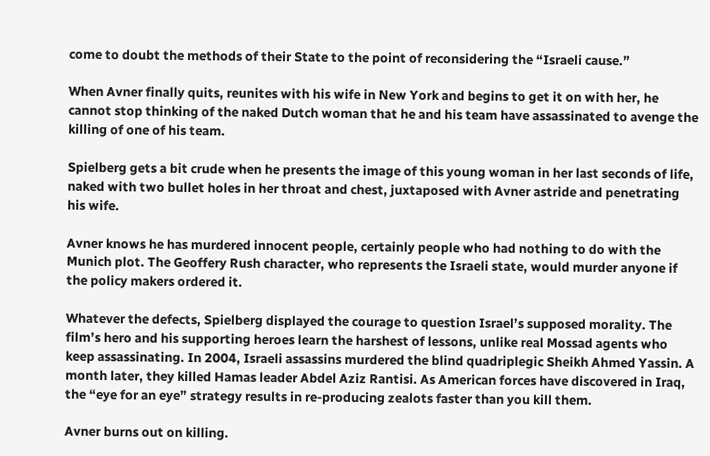come to doubt the methods of their State to the point of reconsidering the “Israeli cause.”

When Avner finally quits, reunites with his wife in New York and begins to get it on with her, he cannot stop thinking of the naked Dutch woman that he and his team have assassinated to avenge the killing of one of his team.

Spielberg gets a bit crude when he presents the image of this young woman in her last seconds of life, naked with two bullet holes in her throat and chest, juxtaposed with Avner astride and penetrating his wife.

Avner knows he has murdered innocent people, certainly people who had nothing to do with the Munich plot. The Geoffery Rush character, who represents the Israeli state, would murder anyone if the policy makers ordered it.

Whatever the defects, Spielberg displayed the courage to question Israel’s supposed morality. The film’s hero and his supporting heroes learn the harshest of lessons, unlike real Mossad agents who keep assassinating. In 2004, Israeli assassins murdered the blind quadriplegic Sheikh Ahmed Yassin. A month later, they killed Hamas leader Abdel Aziz Rantisi. As American forces have discovered in Iraq, the “eye for an eye” strategy results in re-producing zealots faster than you kill them.

Avner burns out on killing.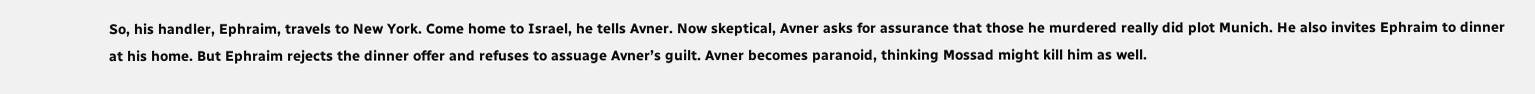So, his handler, Ephraim, travels to New York. Come home to Israel, he tells Avner. Now skeptical, Avner asks for assurance that those he murdered really did plot Munich. He also invites Ephraim to dinner at his home. But Ephraim rejects the dinner offer and refuses to assuage Avner’s guilt. Avner becomes paranoid, thinking Mossad might kill him as well.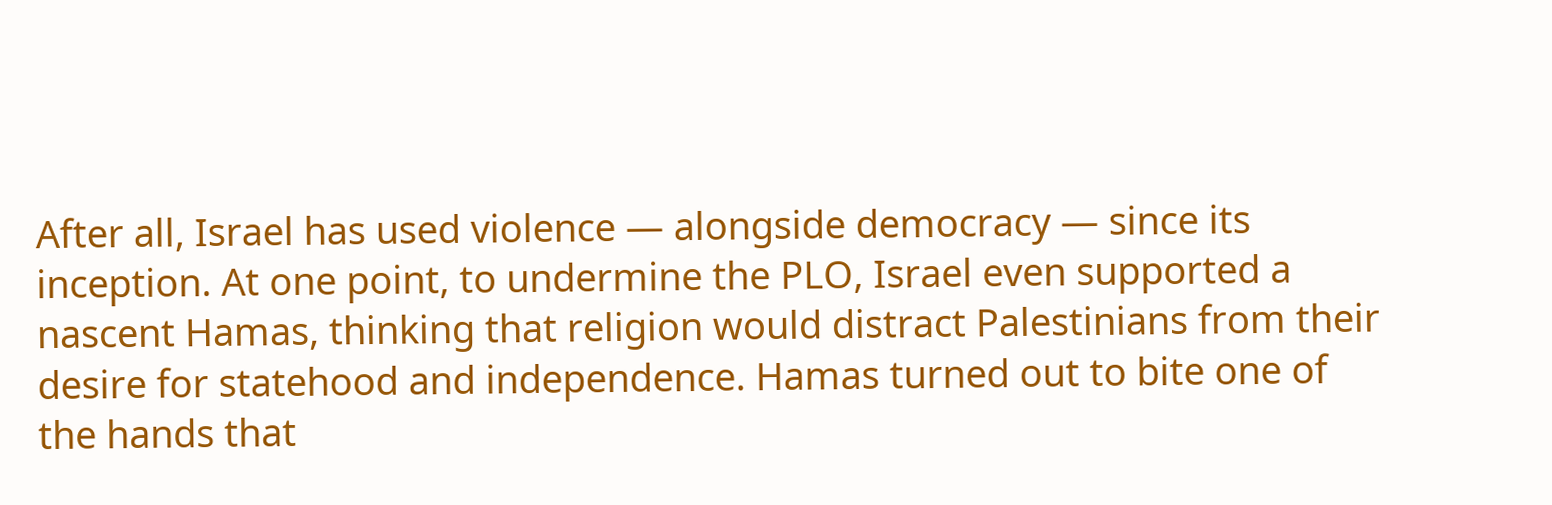After all, Israel has used violence — alongside democracy — since its inception. At one point, to undermine the PLO, Israel even supported a nascent Hamas, thinking that religion would distract Palestinians from their desire for statehood and independence. Hamas turned out to bite one of the hands that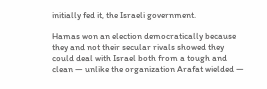initially fed it, the Israeli government.

Hamas won an election democratically because they and not their secular rivals showed they could deal with Israel both from a tough and clean — unlike the organization Arafat wielded —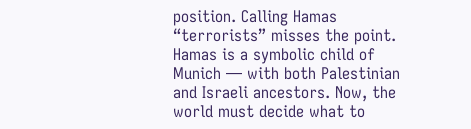position. Calling Hamas “terrorists” misses the point. Hamas is a symbolic child of Munich — with both Palestinian and Israeli ancestors. Now, the world must decide what to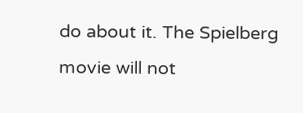do about it. The Spielberg movie will not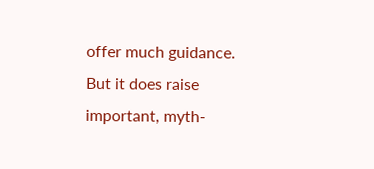offer much guidance. But it does raise important, myth-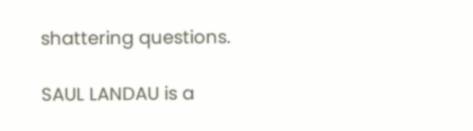shattering questions.

SAUL LANDAU is a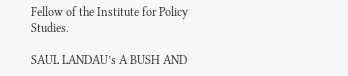Fellow of the Institute for Policy Studies.

SAUL LANDAU’s A BUSH AND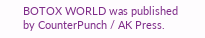BOTOX WORLD was published by CounterPunch / AK Press.